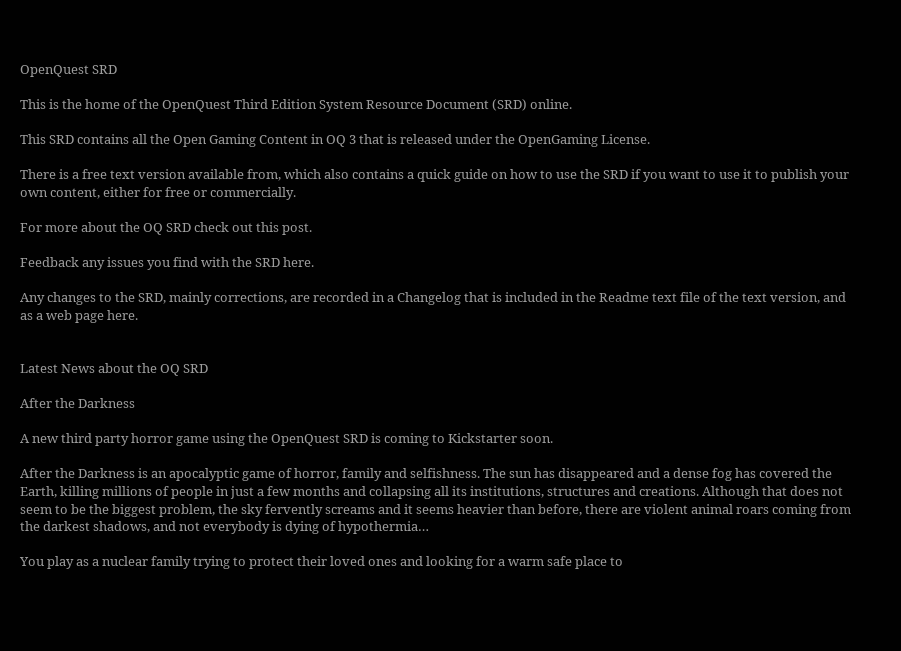OpenQuest SRD

This is the home of the OpenQuest Third Edition System Resource Document (SRD) online.

This SRD contains all the Open Gaming Content in OQ 3 that is released under the OpenGaming License.

There is a free text version available from, which also contains a quick guide on how to use the SRD if you want to use it to publish your own content, either for free or commercially.

For more about the OQ SRD check out this post.

Feedback any issues you find with the SRD here.

Any changes to the SRD, mainly corrections, are recorded in a Changelog that is included in the Readme text file of the text version, and as a web page here.


Latest News about the OQ SRD

After the Darkness

A new third party horror game using the OpenQuest SRD is coming to Kickstarter soon.

After the Darkness is an apocalyptic game of horror, family and selfishness. The sun has disappeared and a dense fog has covered the Earth, killing millions of people in just a few months and collapsing all its institutions, structures and creations. Although that does not seem to be the biggest problem, the sky fervently screams and it seems heavier than before, there are violent animal roars coming from the darkest shadows, and not everybody is dying of hypothermia…

You play as a nuclear family trying to protect their loved ones and looking for a warm safe place to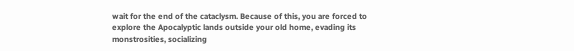wait for the end of the cataclysm. Because of this, you are forced to explore the Apocalyptic lands outside your old home, evading its monstrosities, socializing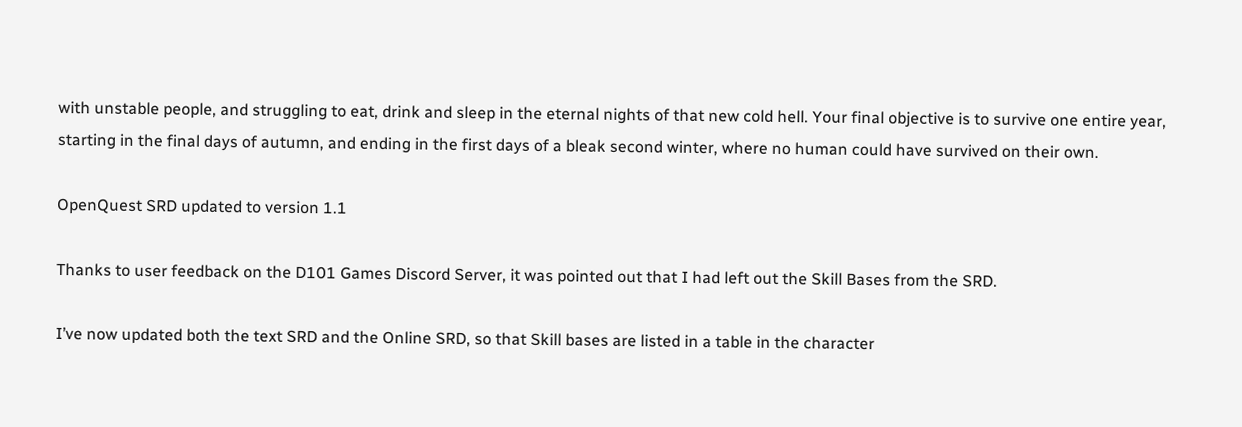with unstable people, and struggling to eat, drink and sleep in the eternal nights of that new cold hell. Your final objective is to survive one entire year, starting in the final days of autumn, and ending in the first days of a bleak second winter, where no human could have survived on their own.

OpenQuest SRD updated to version 1.1

Thanks to user feedback on the D101 Games Discord Server, it was pointed out that I had left out the Skill Bases from the SRD.

I’ve now updated both the text SRD and the Online SRD, so that Skill bases are listed in a table in the character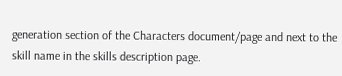generation section of the Characters document/page and next to the skill name in the skills description page.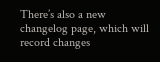There’s also a new changelog page, which will record changes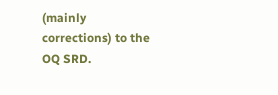(mainly corrections) to the OQ SRD.